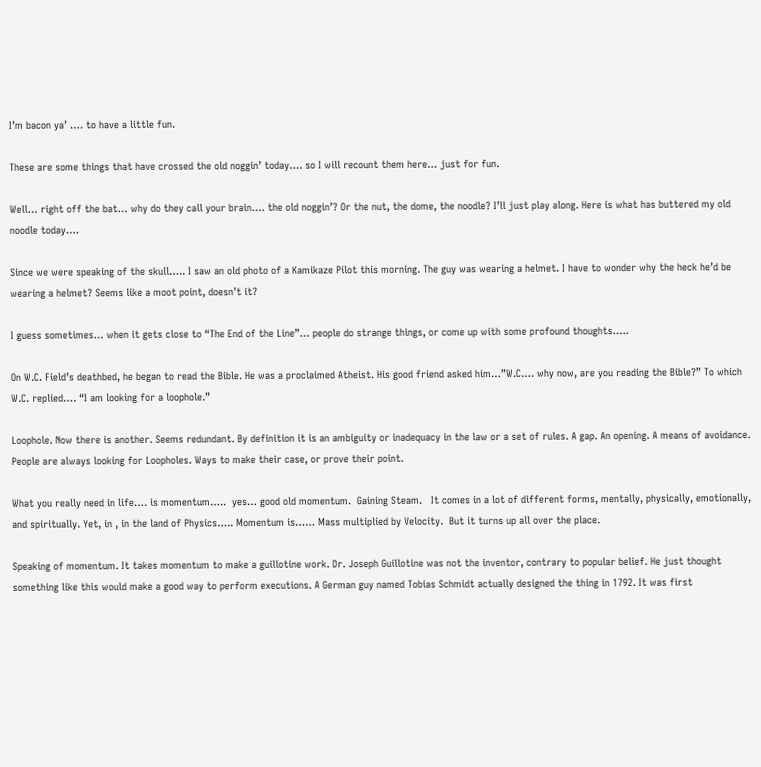I’m bacon ya’ …. to have a little fun.

These are some things that have crossed the old noggin’ today…. so I will recount them here… just for fun.

Well… right off the bat… why do they call your brain…. the old noggin’? Or the nut, the dome, the noodle? I’ll just play along. Here is what has buttered my old noodle today….

Since we were speaking of the skull….. I saw an old photo of a Kamikaze Pilot this morning. The guy was wearing a helmet. I have to wonder why the heck he’d be wearing a helmet? Seems like a moot point, doesn’t it?

I guess sometimes… when it gets close to “The End of the Line”… people do strange things, or come up with some profound thoughts…..

On W.C. Field’s deathbed, he began to read the Bible. He was a proclaimed Atheist. His good friend asked him…”W.C…. why now, are you reading the Bible?” To which W.C. replied…. “I am looking for a loophole.”

Loophole. Now there is another. Seems redundant. By definition it is an ambiguity or inadequacy in the law or a set of rules. A gap. An opening. A means of avoidance. People are always looking for Loopholes. Ways to make their case, or prove their point.

What you really need in life…. is momentum…..  yes… good old momentum.  Gaining Steam.   It comes in a lot of different forms, mentally, physically, emotionally, and spiritually. Yet, in , in the land of Physics….. Momentum is…… Mass multiplied by Velocity.  But it turns up all over the place.

Speaking of momentum. It takes momentum to make a guillotine work. Dr. Joseph Guillotine was not the inventor, contrary to popular belief. He just thought something like this would make a good way to perform executions. A German guy named Tobias Schmidt actually designed the thing in 1792. It was first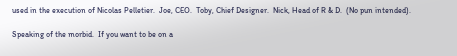used in the execution of Nicolas Pelletier.  Joe, CEO.  Toby, Chief Designer.  Nick, Head of R & D.  (No pun intended).

Speaking of the morbid.  If you want to be on a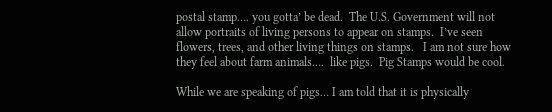postal stamp…. you gotta’ be dead.  The U.S. Government will not allow portraits of living persons to appear on stamps.  I’ve seen flowers, trees, and other living things on stamps.   I am not sure how they feel about farm animals….  like pigs.  Pig Stamps would be cool.

While we are speaking of pigs… I am told that it is physically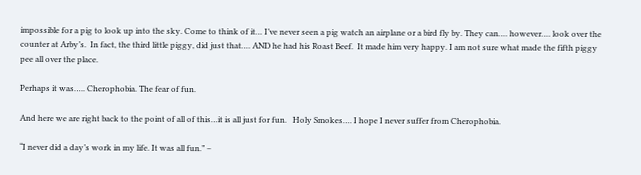impossible for a pig to look up into the sky. Come to think of it… I’ve never seen a pig watch an airplane or a bird fly by. They can…. however…. look over the counter at Arby’s.  In fact, the third little piggy, did just that…. AND he had his Roast Beef.  It made him very happy. I am not sure what made the fifth piggy pee all over the place.

Perhaps it was….. Cherophobia. The fear of fun.

And here we are right back to the point of all of this…it is all just for fun.   Holy Smokes…. I hope I never suffer from Cherophobia.

“I never did a day’s work in my life. It was all fun.” –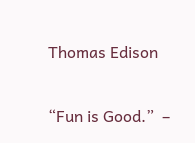Thomas Edison

“Fun is Good.”  –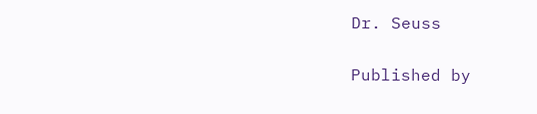Dr. Seuss


Published by